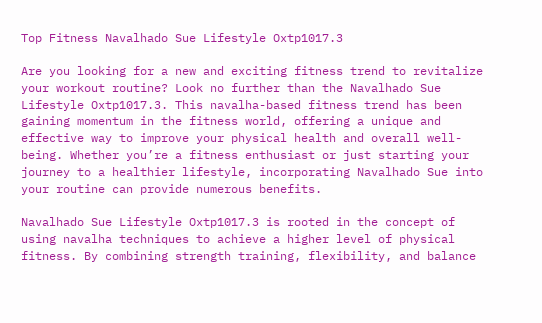Top Fitness Navalhado Sue Lifestyle Oxtp1017.3

Are you looking for a new and exciting fitness trend to revitalize your workout routine? Look no further than the Navalhado Sue Lifestyle Oxtp1017.3. This navalha-based fitness trend has been gaining momentum in the fitness world, offering a unique and effective way to improve your physical health and overall well-being. Whether you’re a fitness enthusiast or just starting your journey to a healthier lifestyle, incorporating Navalhado Sue into your routine can provide numerous benefits.

Navalhado Sue Lifestyle Oxtp1017.3 is rooted in the concept of using navalha techniques to achieve a higher level of physical fitness. By combining strength training, flexibility, and balance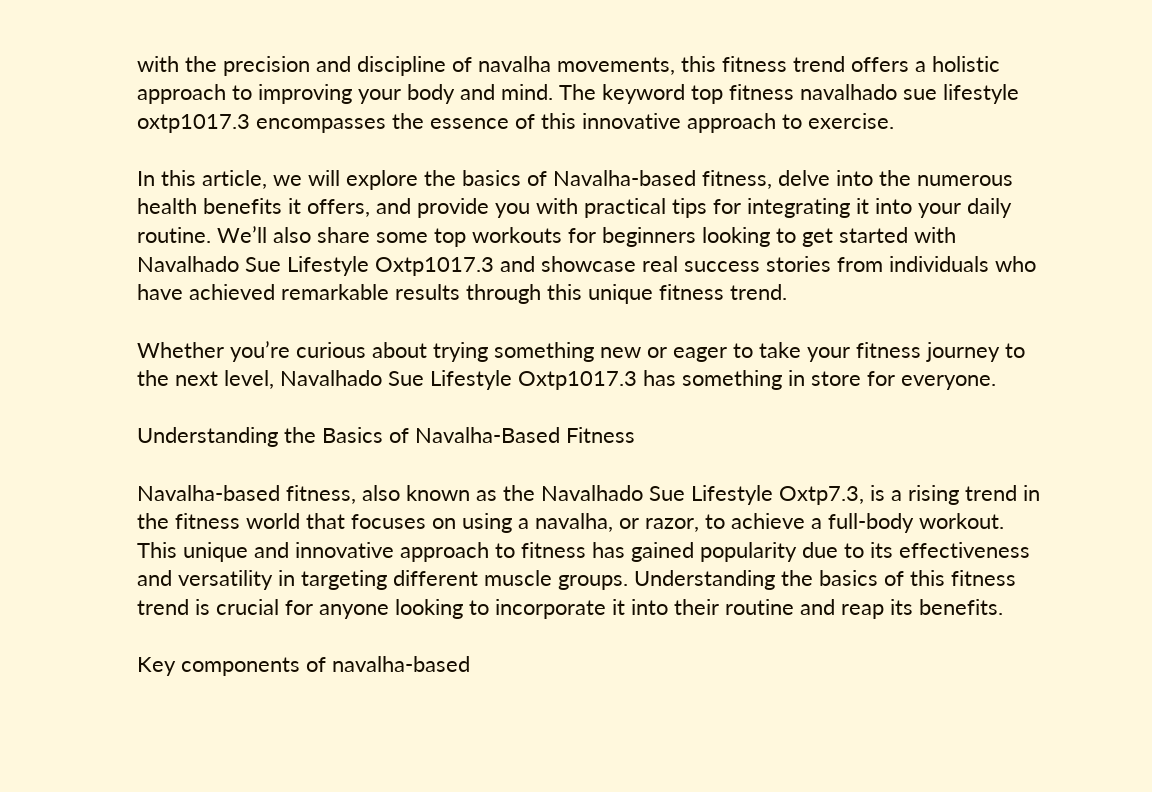with the precision and discipline of navalha movements, this fitness trend offers a holistic approach to improving your body and mind. The keyword top fitness navalhado sue lifestyle oxtp1017.3 encompasses the essence of this innovative approach to exercise.

In this article, we will explore the basics of Navalha-based fitness, delve into the numerous health benefits it offers, and provide you with practical tips for integrating it into your daily routine. We’ll also share some top workouts for beginners looking to get started with Navalhado Sue Lifestyle Oxtp1017.3 and showcase real success stories from individuals who have achieved remarkable results through this unique fitness trend.

Whether you’re curious about trying something new or eager to take your fitness journey to the next level, Navalhado Sue Lifestyle Oxtp1017.3 has something in store for everyone.

Understanding the Basics of Navalha-Based Fitness

Navalha-based fitness, also known as the Navalhado Sue Lifestyle Oxtp7.3, is a rising trend in the fitness world that focuses on using a navalha, or razor, to achieve a full-body workout. This unique and innovative approach to fitness has gained popularity due to its effectiveness and versatility in targeting different muscle groups. Understanding the basics of this fitness trend is crucial for anyone looking to incorporate it into their routine and reap its benefits.

Key components of navalha-based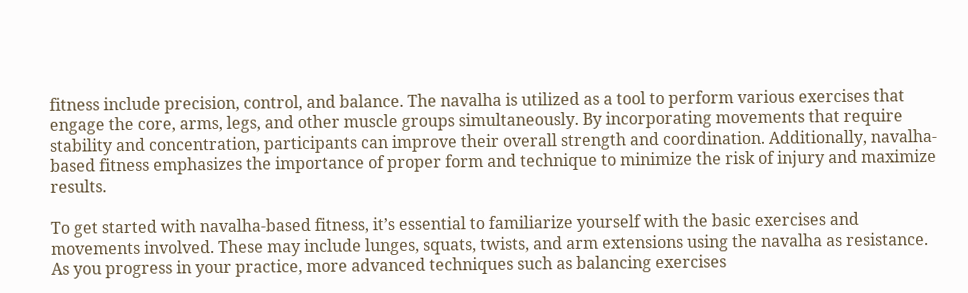fitness include precision, control, and balance. The navalha is utilized as a tool to perform various exercises that engage the core, arms, legs, and other muscle groups simultaneously. By incorporating movements that require stability and concentration, participants can improve their overall strength and coordination. Additionally, navalha-based fitness emphasizes the importance of proper form and technique to minimize the risk of injury and maximize results.

To get started with navalha-based fitness, it’s essential to familiarize yourself with the basic exercises and movements involved. These may include lunges, squats, twists, and arm extensions using the navalha as resistance. As you progress in your practice, more advanced techniques such as balancing exercises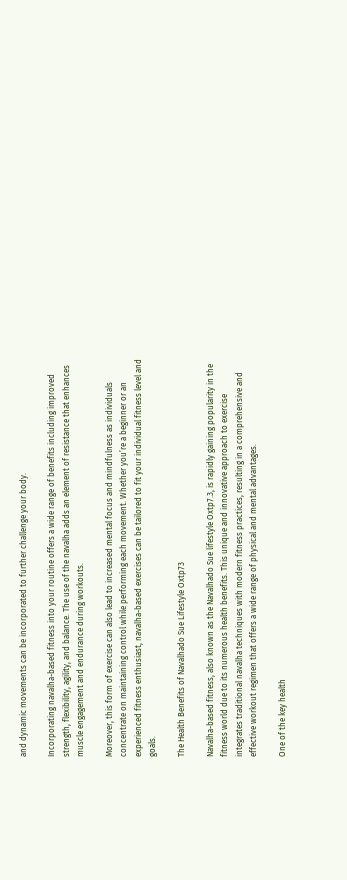and dynamic movements can be incorporated to further challenge your body.

Incorporating navalha-based fitness into your routine offers a wide range of benefits including improved strength, flexibility, agility, and balance. The use of the navalha adds an element of resistance that enhances muscle engagement and endurance during workouts.

Moreover, this form of exercise can also lead to increased mental focus and mindfulness as individuals concentrate on maintaining control while performing each movement. Whether you’re a beginner or an experienced fitness enthusiast, navalha-based exercises can be tailored to fit your individual fitness level and goals.

The Health Benefits of Navalhado Sue Lifestyle Oxtp73

Navalha-based fitness, also known as the Navalhado Sue lifestyle Oxtp7.3, is rapidly gaining popularity in the fitness world due to its numerous health benefits. This unique and innovative approach to exercise integrates traditional navalha techniques with modern fitness practices, resulting in a comprehensive and effective workout regimen that offers a wide range of physical and mental advantages.

One of the key health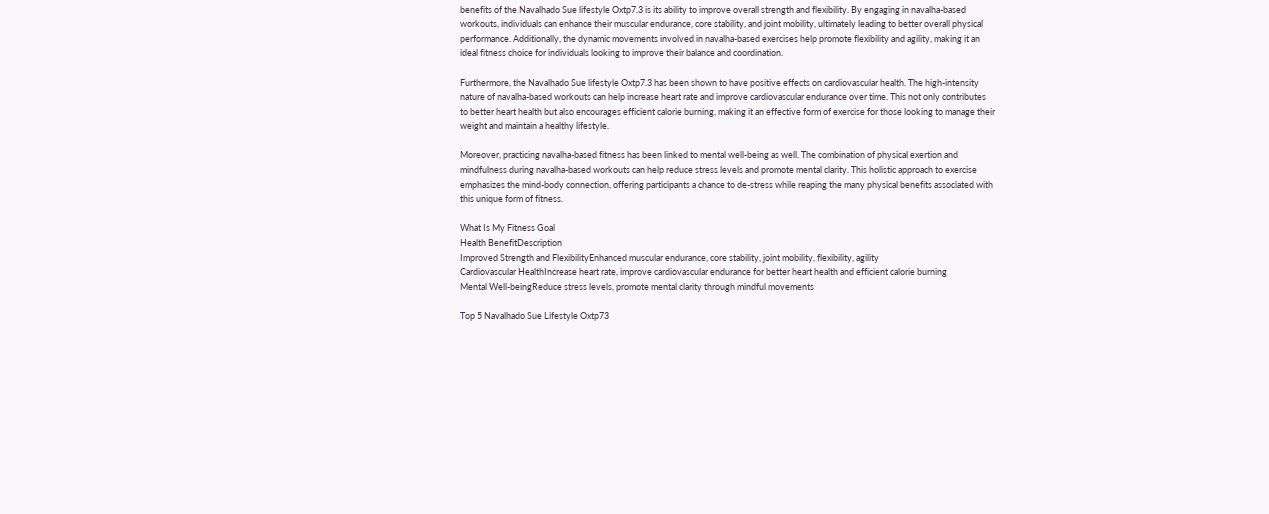benefits of the Navalhado Sue lifestyle Oxtp7.3 is its ability to improve overall strength and flexibility. By engaging in navalha-based workouts, individuals can enhance their muscular endurance, core stability, and joint mobility, ultimately leading to better overall physical performance. Additionally, the dynamic movements involved in navalha-based exercises help promote flexibility and agility, making it an ideal fitness choice for individuals looking to improve their balance and coordination.

Furthermore, the Navalhado Sue lifestyle Oxtp7.3 has been shown to have positive effects on cardiovascular health. The high-intensity nature of navalha-based workouts can help increase heart rate and improve cardiovascular endurance over time. This not only contributes to better heart health but also encourages efficient calorie burning, making it an effective form of exercise for those looking to manage their weight and maintain a healthy lifestyle.

Moreover, practicing navalha-based fitness has been linked to mental well-being as well. The combination of physical exertion and mindfulness during navalha-based workouts can help reduce stress levels and promote mental clarity. This holistic approach to exercise emphasizes the mind-body connection, offering participants a chance to de-stress while reaping the many physical benefits associated with this unique form of fitness.

What Is My Fitness Goal
Health BenefitDescription
Improved Strength and FlexibilityEnhanced muscular endurance, core stability, joint mobility, flexibility, agility
Cardiovascular HealthIncrease heart rate, improve cardiovascular endurance for better heart health and efficient calorie burning
Mental Well-beingReduce stress levels, promote mental clarity through mindful movements

Top 5 Navalhado Sue Lifestyle Oxtp73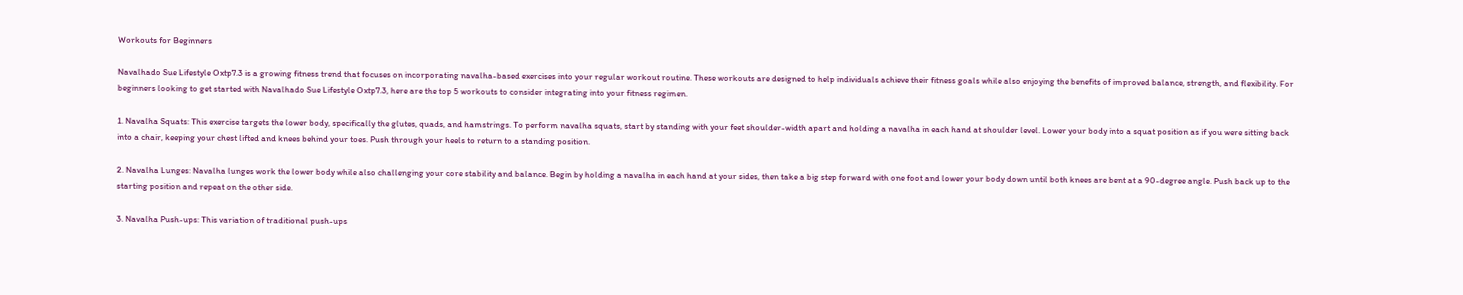Workouts for Beginners

Navalhado Sue Lifestyle Oxtp7.3 is a growing fitness trend that focuses on incorporating navalha-based exercises into your regular workout routine. These workouts are designed to help individuals achieve their fitness goals while also enjoying the benefits of improved balance, strength, and flexibility. For beginners looking to get started with Navalhado Sue Lifestyle Oxtp7.3, here are the top 5 workouts to consider integrating into your fitness regimen.

1. Navalha Squats: This exercise targets the lower body, specifically the glutes, quads, and hamstrings. To perform navalha squats, start by standing with your feet shoulder-width apart and holding a navalha in each hand at shoulder level. Lower your body into a squat position as if you were sitting back into a chair, keeping your chest lifted and knees behind your toes. Push through your heels to return to a standing position.

2. Navalha Lunges: Navalha lunges work the lower body while also challenging your core stability and balance. Begin by holding a navalha in each hand at your sides, then take a big step forward with one foot and lower your body down until both knees are bent at a 90-degree angle. Push back up to the starting position and repeat on the other side.

3. Navalha Push-ups: This variation of traditional push-ups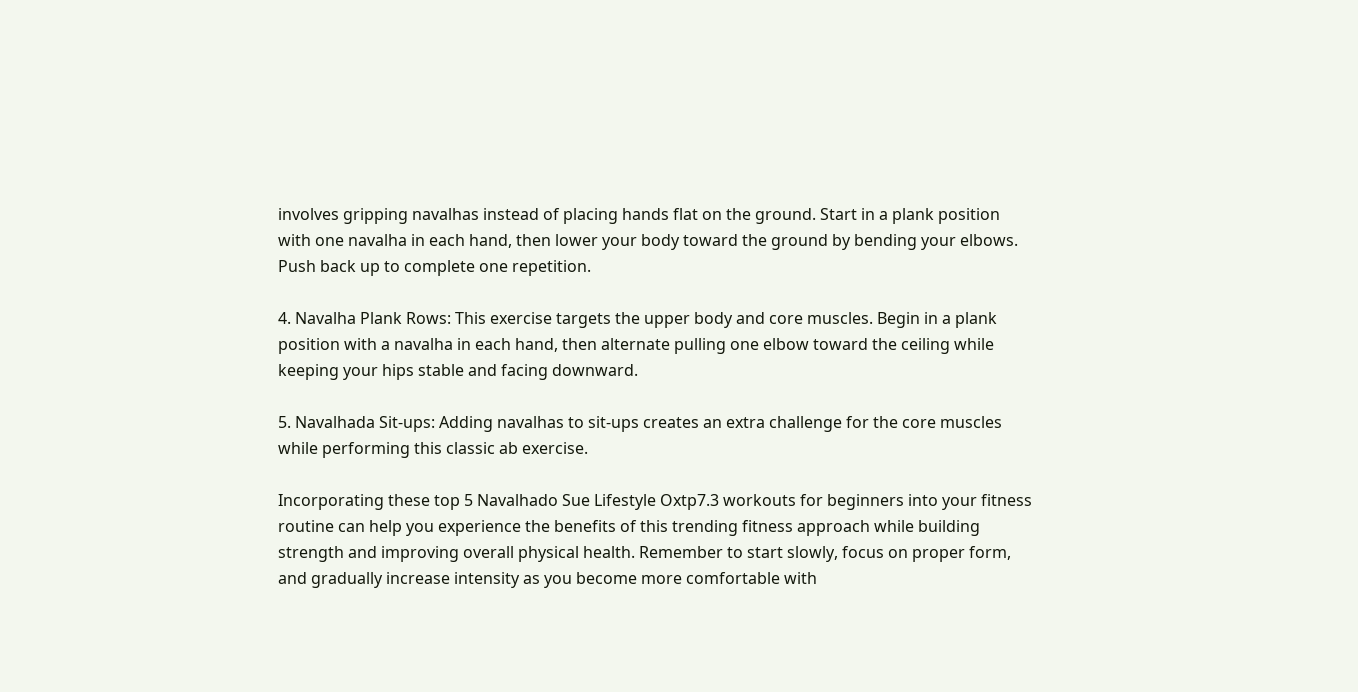involves gripping navalhas instead of placing hands flat on the ground. Start in a plank position with one navalha in each hand, then lower your body toward the ground by bending your elbows. Push back up to complete one repetition.

4. Navalha Plank Rows: This exercise targets the upper body and core muscles. Begin in a plank position with a navalha in each hand, then alternate pulling one elbow toward the ceiling while keeping your hips stable and facing downward.

5. Navalhada Sit-ups: Adding navalhas to sit-ups creates an extra challenge for the core muscles while performing this classic ab exercise.

Incorporating these top 5 Navalhado Sue Lifestyle Oxtp7.3 workouts for beginners into your fitness routine can help you experience the benefits of this trending fitness approach while building strength and improving overall physical health. Remember to start slowly, focus on proper form, and gradually increase intensity as you become more comfortable with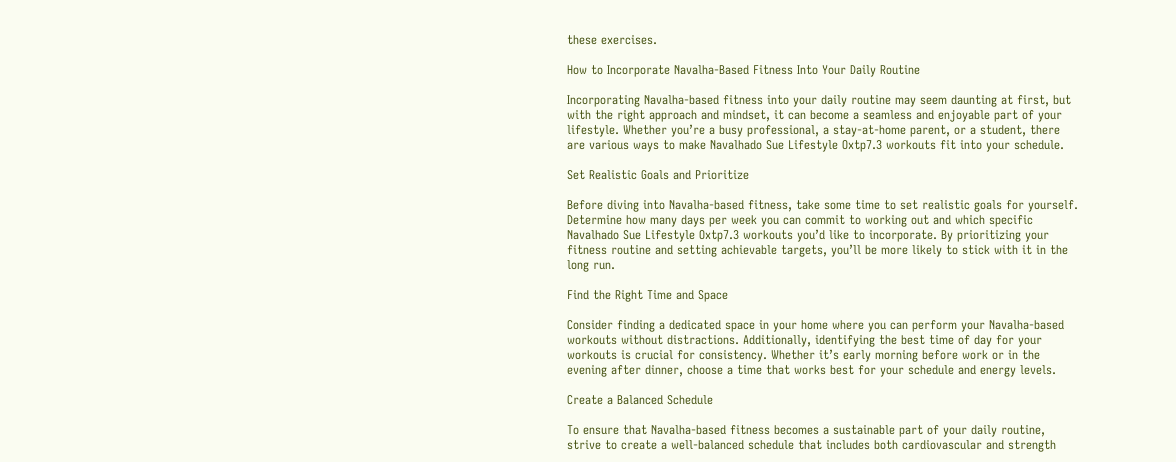these exercises.

How to Incorporate Navalha-Based Fitness Into Your Daily Routine

Incorporating Navalha-based fitness into your daily routine may seem daunting at first, but with the right approach and mindset, it can become a seamless and enjoyable part of your lifestyle. Whether you’re a busy professional, a stay-at-home parent, or a student, there are various ways to make Navalhado Sue Lifestyle Oxtp7.3 workouts fit into your schedule.

Set Realistic Goals and Prioritize

Before diving into Navalha-based fitness, take some time to set realistic goals for yourself. Determine how many days per week you can commit to working out and which specific Navalhado Sue Lifestyle Oxtp7.3 workouts you’d like to incorporate. By prioritizing your fitness routine and setting achievable targets, you’ll be more likely to stick with it in the long run.

Find the Right Time and Space

Consider finding a dedicated space in your home where you can perform your Navalha-based workouts without distractions. Additionally, identifying the best time of day for your workouts is crucial for consistency. Whether it’s early morning before work or in the evening after dinner, choose a time that works best for your schedule and energy levels.

Create a Balanced Schedule

To ensure that Navalha-based fitness becomes a sustainable part of your daily routine, strive to create a well-balanced schedule that includes both cardiovascular and strength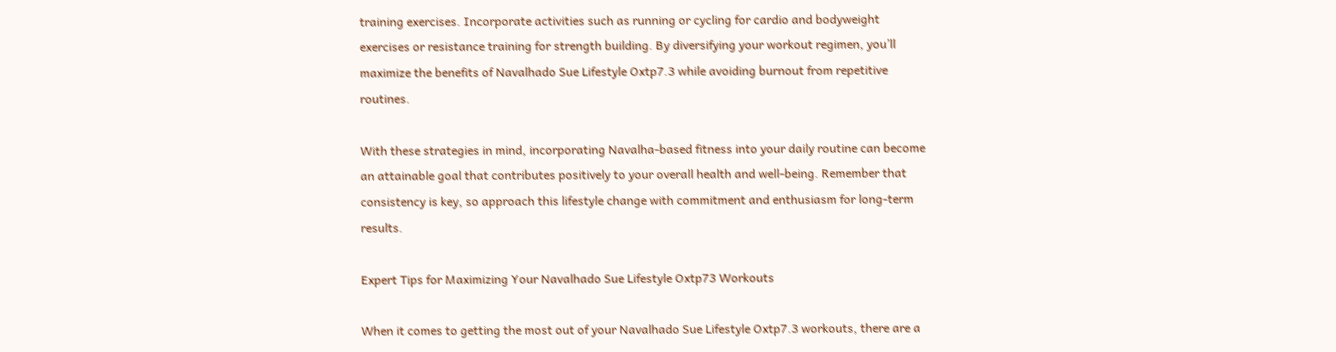training exercises. Incorporate activities such as running or cycling for cardio and bodyweight exercises or resistance training for strength building. By diversifying your workout regimen, you’ll maximize the benefits of Navalhado Sue Lifestyle Oxtp7.3 while avoiding burnout from repetitive routines.

With these strategies in mind, incorporating Navalha-based fitness into your daily routine can become an attainable goal that contributes positively to your overall health and well-being. Remember that consistency is key, so approach this lifestyle change with commitment and enthusiasm for long-term results.

Expert Tips for Maximizing Your Navalhado Sue Lifestyle Oxtp73 Workouts

When it comes to getting the most out of your Navalhado Sue Lifestyle Oxtp7.3 workouts, there are a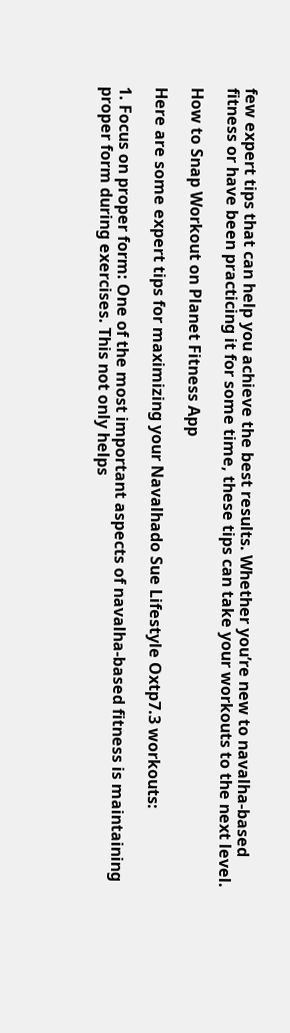few expert tips that can help you achieve the best results. Whether you’re new to navalha-based fitness or have been practicing it for some time, these tips can take your workouts to the next level.

How to Snap Workout on Planet Fitness App

Here are some expert tips for maximizing your Navalhado Sue Lifestyle Oxtp7.3 workouts:

1. Focus on proper form: One of the most important aspects of navalha-based fitness is maintaining proper form during exercises. This not only helps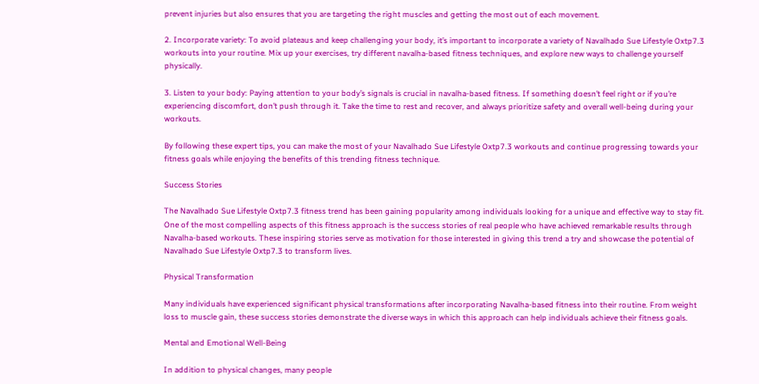prevent injuries but also ensures that you are targeting the right muscles and getting the most out of each movement.

2. Incorporate variety: To avoid plateaus and keep challenging your body, it’s important to incorporate a variety of Navalhado Sue Lifestyle Oxtp7.3 workouts into your routine. Mix up your exercises, try different navalha-based fitness techniques, and explore new ways to challenge yourself physically.

3. Listen to your body: Paying attention to your body’s signals is crucial in navalha-based fitness. If something doesn’t feel right or if you’re experiencing discomfort, don’t push through it. Take the time to rest and recover, and always prioritize safety and overall well-being during your workouts.

By following these expert tips, you can make the most of your Navalhado Sue Lifestyle Oxtp7.3 workouts and continue progressing towards your fitness goals while enjoying the benefits of this trending fitness technique.

Success Stories

The Navalhado Sue Lifestyle Oxtp7.3 fitness trend has been gaining popularity among individuals looking for a unique and effective way to stay fit. One of the most compelling aspects of this fitness approach is the success stories of real people who have achieved remarkable results through Navalha-based workouts. These inspiring stories serve as motivation for those interested in giving this trend a try and showcase the potential of Navalhado Sue Lifestyle Oxtp7.3 to transform lives.

Physical Transformation

Many individuals have experienced significant physical transformations after incorporating Navalha-based fitness into their routine. From weight loss to muscle gain, these success stories demonstrate the diverse ways in which this approach can help individuals achieve their fitness goals.

Mental and Emotional Well-Being

In addition to physical changes, many people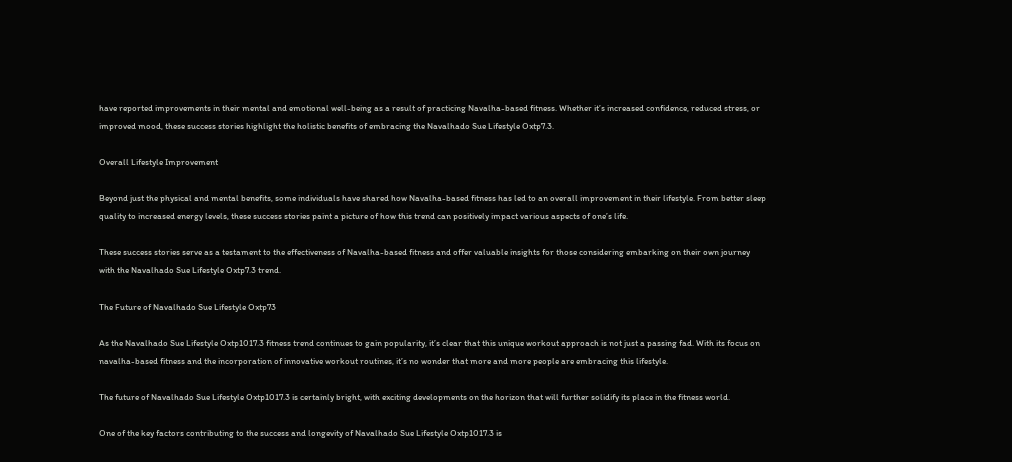have reported improvements in their mental and emotional well-being as a result of practicing Navalha-based fitness. Whether it’s increased confidence, reduced stress, or improved mood, these success stories highlight the holistic benefits of embracing the Navalhado Sue Lifestyle Oxtp7.3.

Overall Lifestyle Improvement

Beyond just the physical and mental benefits, some individuals have shared how Navalha-based fitness has led to an overall improvement in their lifestyle. From better sleep quality to increased energy levels, these success stories paint a picture of how this trend can positively impact various aspects of one’s life.

These success stories serve as a testament to the effectiveness of Navalha-based fitness and offer valuable insights for those considering embarking on their own journey with the Navalhado Sue Lifestyle Oxtp7.3 trend.

The Future of Navalhado Sue Lifestyle Oxtp73

As the Navalhado Sue Lifestyle Oxtp1017.3 fitness trend continues to gain popularity, it’s clear that this unique workout approach is not just a passing fad. With its focus on navalha-based fitness and the incorporation of innovative workout routines, it’s no wonder that more and more people are embracing this lifestyle.

The future of Navalhado Sue Lifestyle Oxtp1017.3 is certainly bright, with exciting developments on the horizon that will further solidify its place in the fitness world.

One of the key factors contributing to the success and longevity of Navalhado Sue Lifestyle Oxtp1017.3 is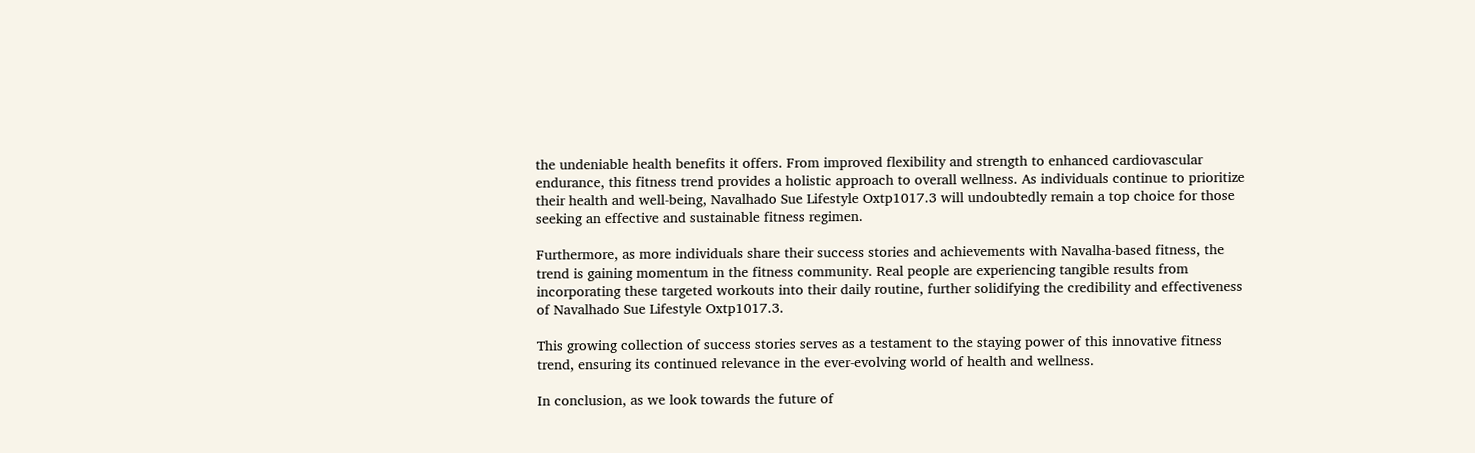the undeniable health benefits it offers. From improved flexibility and strength to enhanced cardiovascular endurance, this fitness trend provides a holistic approach to overall wellness. As individuals continue to prioritize their health and well-being, Navalhado Sue Lifestyle Oxtp1017.3 will undoubtedly remain a top choice for those seeking an effective and sustainable fitness regimen.

Furthermore, as more individuals share their success stories and achievements with Navalha-based fitness, the trend is gaining momentum in the fitness community. Real people are experiencing tangible results from incorporating these targeted workouts into their daily routine, further solidifying the credibility and effectiveness of Navalhado Sue Lifestyle Oxtp1017.3.

This growing collection of success stories serves as a testament to the staying power of this innovative fitness trend, ensuring its continued relevance in the ever-evolving world of health and wellness.

In conclusion, as we look towards the future of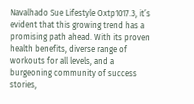Navalhado Sue Lifestyle Oxtp1017.3, it’s evident that this growing trend has a promising path ahead. With its proven health benefits, diverse range of workouts for all levels, and a burgeoning community of success stories,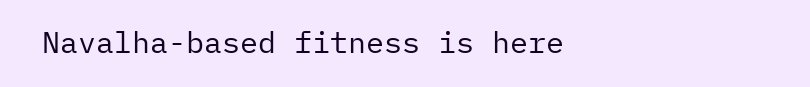Navalha-based fitness is here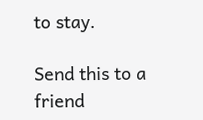to stay.

Send this to a friend